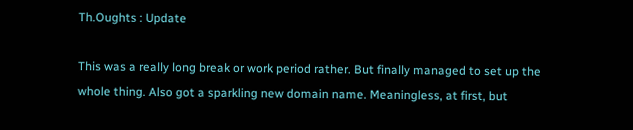Th.Oughts : Update

This was a really long break or work period rather. But finally managed to set up the whole thing. Also got a sparkling new domain name. Meaningless, at first, but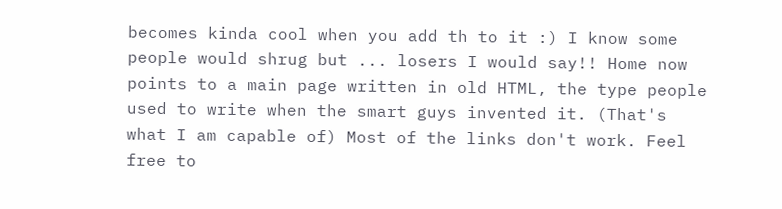becomes kinda cool when you add th to it :) I know some people would shrug but ... losers I would say!! Home now points to a main page written in old HTML, the type people used to write when the smart guys invented it. (That's what I am capable of) Most of the links don't work. Feel free to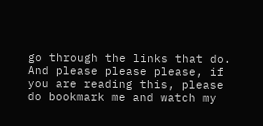go through the links that do. And please please please, if you are reading this, please do bookmark me and watch my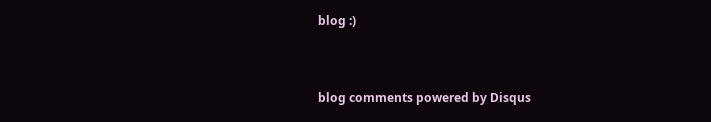blog :)


blog comments powered by Disqus